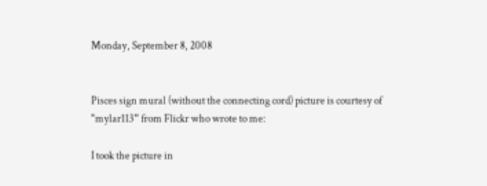Monday, September 8, 2008


Pisces sign mural (without the connecting cord) picture is courtesy of  "mylar113” from Flickr who wrote to me:

I took the picture in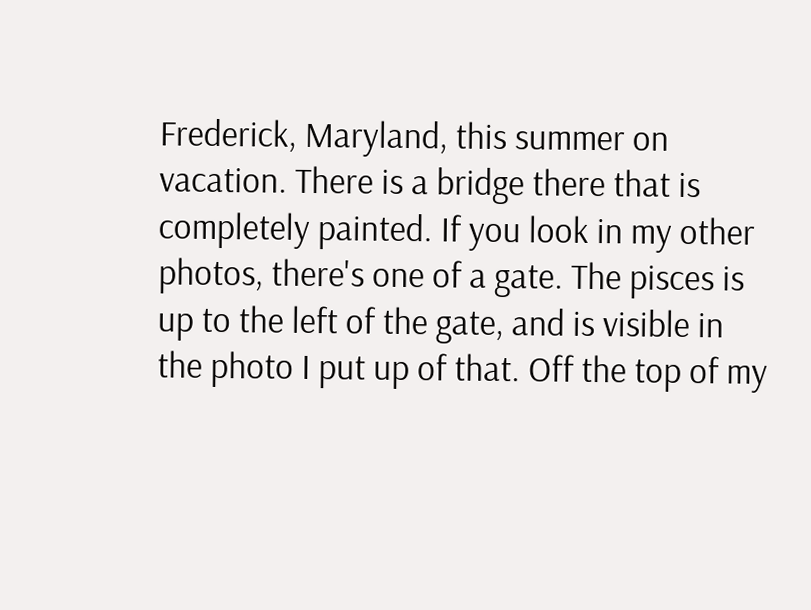Frederick, Maryland, this summer on vacation. There is a bridge there that is completely painted. If you look in my other photos, there's one of a gate. The pisces is up to the left of the gate, and is visible in the photo I put up of that. Off the top of my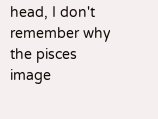head, I don't remember why the pisces image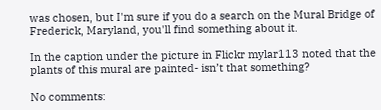was chosen, but I'm sure if you do a search on the Mural Bridge of Frederick, Maryland, you'll find something about it.

In the caption under the picture in Flickr mylar113 noted that the plants of this mural are painted- isn’t that something?

No comments: